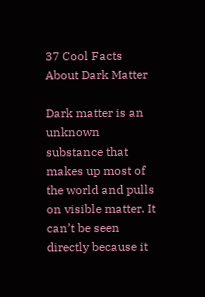37 Cool Facts About Dark Matter

Dark matter is an unknown substance that makes up most of the world and pulls on visible matter. It can’t be seen directly because it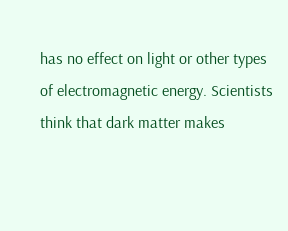has no effect on light or other types of electromagnetic energy. Scientists think that dark matter makes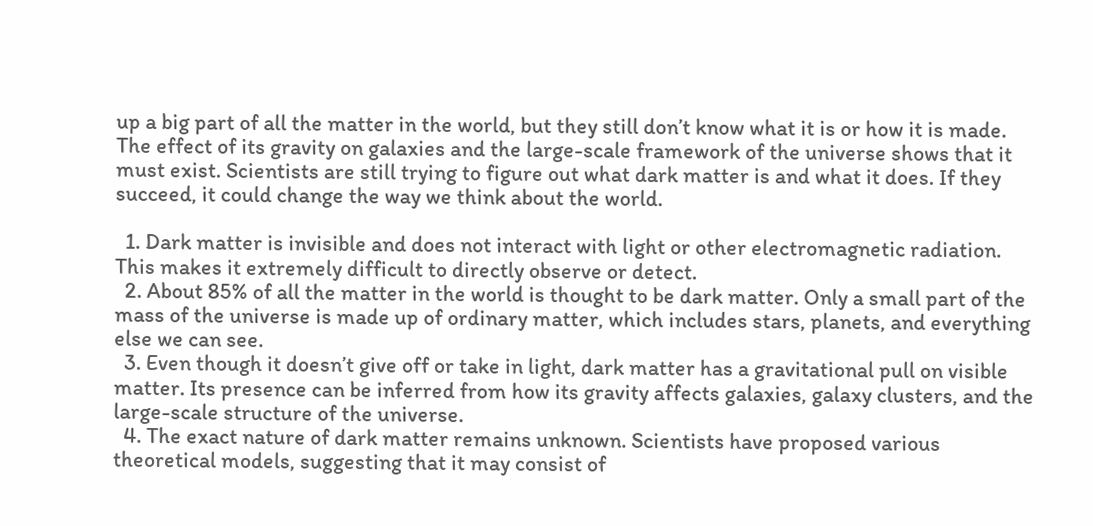up a big part of all the matter in the world, but they still don’t know what it is or how it is made. The effect of its gravity on galaxies and the large-scale framework of the universe shows that it must exist. Scientists are still trying to figure out what dark matter is and what it does. If they succeed, it could change the way we think about the world.

  1. Dark matter is invisible and does not interact with light or other electromagnetic radiation. This makes it extremely difficult to directly observe or detect.
  2. About 85% of all the matter in the world is thought to be dark matter. Only a small part of the mass of the universe is made up of ordinary matter, which includes stars, planets, and everything else we can see.
  3. Even though it doesn’t give off or take in light, dark matter has a gravitational pull on visible matter. Its presence can be inferred from how its gravity affects galaxies, galaxy clusters, and the large-scale structure of the universe.
  4. The exact nature of dark matter remains unknown. Scientists have proposed various theoretical models, suggesting that it may consist of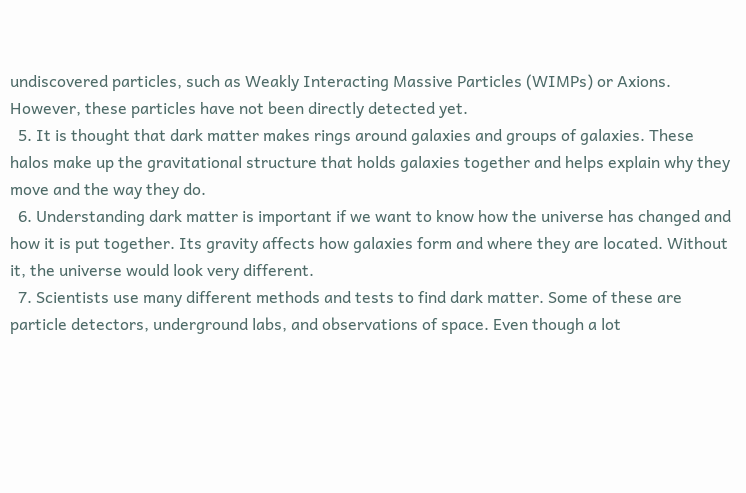undiscovered particles, such as Weakly Interacting Massive Particles (WIMPs) or Axions. However, these particles have not been directly detected yet.
  5. It is thought that dark matter makes rings around galaxies and groups of galaxies. These halos make up the gravitational structure that holds galaxies together and helps explain why they move and the way they do.
  6. Understanding dark matter is important if we want to know how the universe has changed and how it is put together. Its gravity affects how galaxies form and where they are located. Without it, the universe would look very different.
  7. Scientists use many different methods and tests to find dark matter. Some of these are particle detectors, underground labs, and observations of space. Even though a lot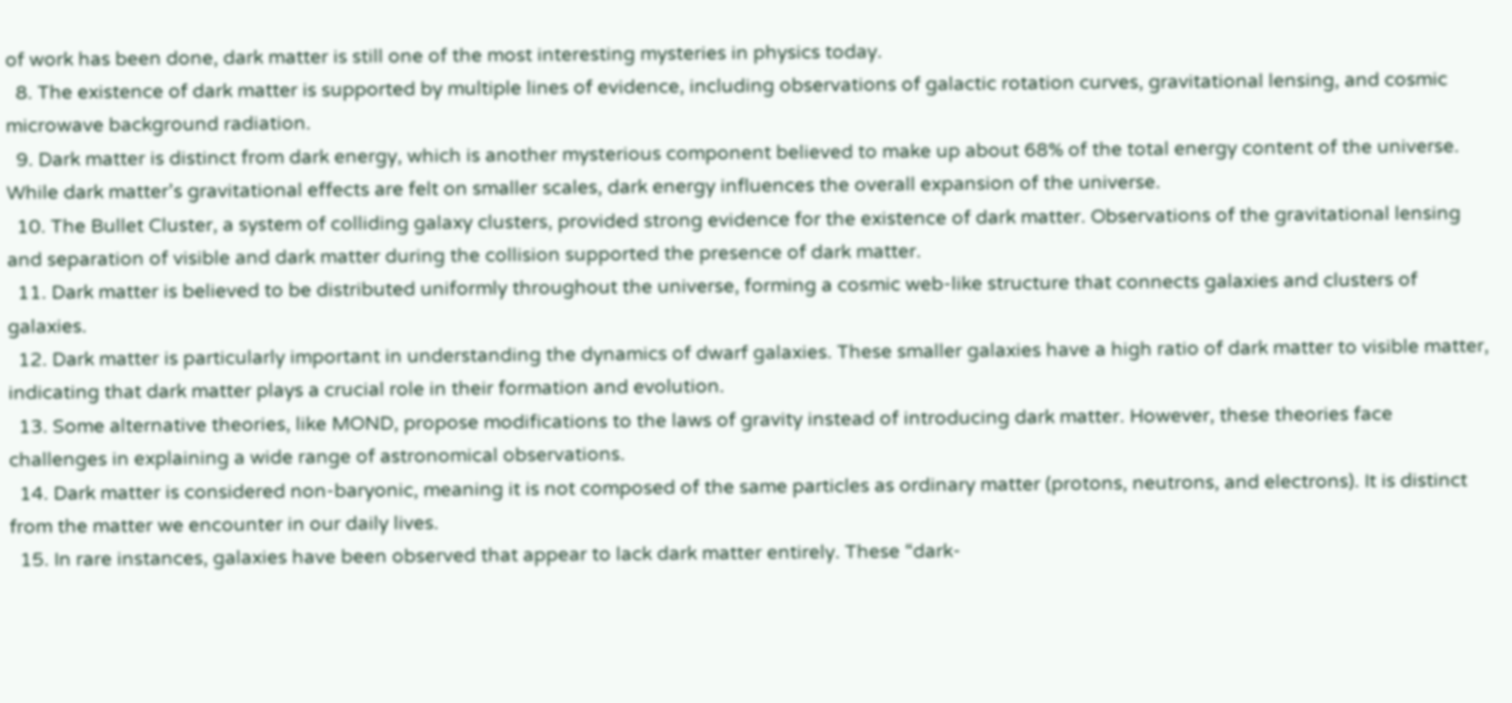of work has been done, dark matter is still one of the most interesting mysteries in physics today.
  8. The existence of dark matter is supported by multiple lines of evidence, including observations of galactic rotation curves, gravitational lensing, and cosmic microwave background radiation.
  9. Dark matter is distinct from dark energy, which is another mysterious component believed to make up about 68% of the total energy content of the universe. While dark matter’s gravitational effects are felt on smaller scales, dark energy influences the overall expansion of the universe.
  10. The Bullet Cluster, a system of colliding galaxy clusters, provided strong evidence for the existence of dark matter. Observations of the gravitational lensing and separation of visible and dark matter during the collision supported the presence of dark matter.
  11. Dark matter is believed to be distributed uniformly throughout the universe, forming a cosmic web-like structure that connects galaxies and clusters of galaxies.
  12. Dark matter is particularly important in understanding the dynamics of dwarf galaxies. These smaller galaxies have a high ratio of dark matter to visible matter, indicating that dark matter plays a crucial role in their formation and evolution.
  13. Some alternative theories, like MOND, propose modifications to the laws of gravity instead of introducing dark matter. However, these theories face challenges in explaining a wide range of astronomical observations.
  14. Dark matter is considered non-baryonic, meaning it is not composed of the same particles as ordinary matter (protons, neutrons, and electrons). It is distinct from the matter we encounter in our daily lives.
  15. In rare instances, galaxies have been observed that appear to lack dark matter entirely. These “dark-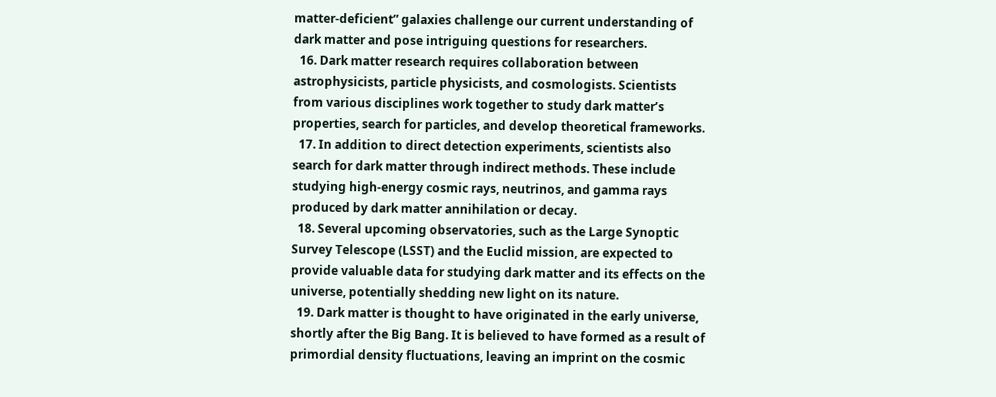matter-deficient” galaxies challenge our current understanding of dark matter and pose intriguing questions for researchers.
  16. Dark matter research requires collaboration between astrophysicists, particle physicists, and cosmologists. Scientists from various disciplines work together to study dark matter’s properties, search for particles, and develop theoretical frameworks.
  17. In addition to direct detection experiments, scientists also search for dark matter through indirect methods. These include studying high-energy cosmic rays, neutrinos, and gamma rays produced by dark matter annihilation or decay.
  18. Several upcoming observatories, such as the Large Synoptic Survey Telescope (LSST) and the Euclid mission, are expected to provide valuable data for studying dark matter and its effects on the universe, potentially shedding new light on its nature.
  19. Dark matter is thought to have originated in the early universe, shortly after the Big Bang. It is believed to have formed as a result of primordial density fluctuations, leaving an imprint on the cosmic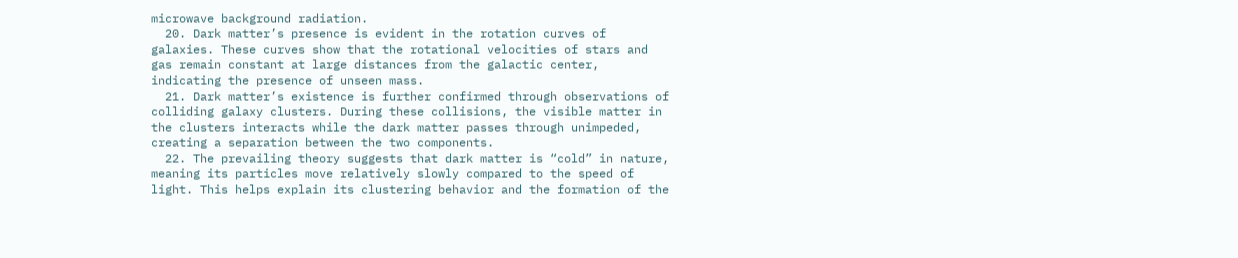microwave background radiation.
  20. Dark matter’s presence is evident in the rotation curves of galaxies. These curves show that the rotational velocities of stars and gas remain constant at large distances from the galactic center, indicating the presence of unseen mass.
  21. Dark matter’s existence is further confirmed through observations of colliding galaxy clusters. During these collisions, the visible matter in the clusters interacts while the dark matter passes through unimpeded, creating a separation between the two components.
  22. The prevailing theory suggests that dark matter is “cold” in nature, meaning its particles move relatively slowly compared to the speed of light. This helps explain its clustering behavior and the formation of the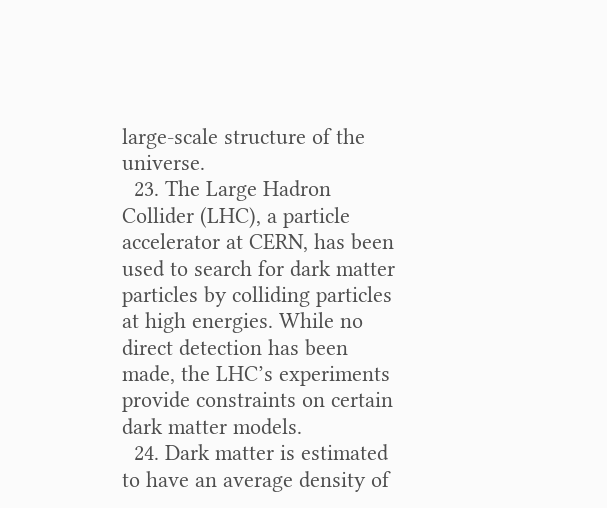large-scale structure of the universe.
  23. The Large Hadron Collider (LHC), a particle accelerator at CERN, has been used to search for dark matter particles by colliding particles at high energies. While no direct detection has been made, the LHC’s experiments provide constraints on certain dark matter models.
  24. Dark matter is estimated to have an average density of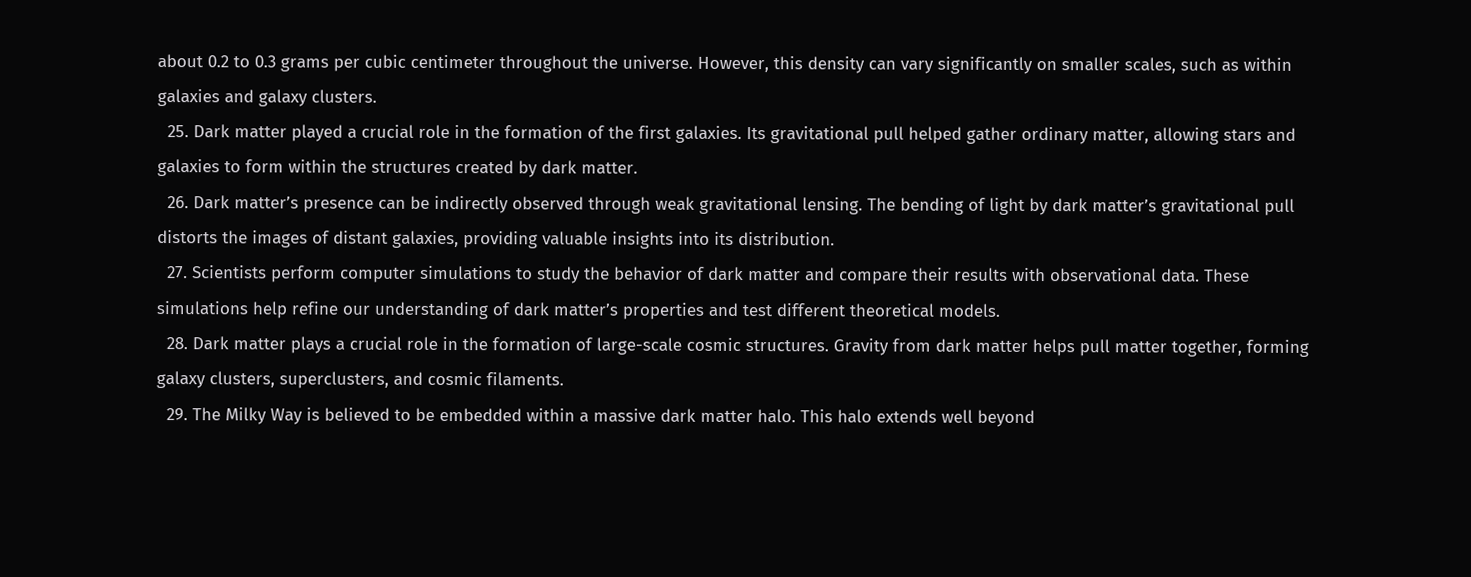about 0.2 to 0.3 grams per cubic centimeter throughout the universe. However, this density can vary significantly on smaller scales, such as within galaxies and galaxy clusters.
  25. Dark matter played a crucial role in the formation of the first galaxies. Its gravitational pull helped gather ordinary matter, allowing stars and galaxies to form within the structures created by dark matter.
  26. Dark matter’s presence can be indirectly observed through weak gravitational lensing. The bending of light by dark matter’s gravitational pull distorts the images of distant galaxies, providing valuable insights into its distribution.
  27. Scientists perform computer simulations to study the behavior of dark matter and compare their results with observational data. These simulations help refine our understanding of dark matter’s properties and test different theoretical models.
  28. Dark matter plays a crucial role in the formation of large-scale cosmic structures. Gravity from dark matter helps pull matter together, forming galaxy clusters, superclusters, and cosmic filaments.
  29. The Milky Way is believed to be embedded within a massive dark matter halo. This halo extends well beyond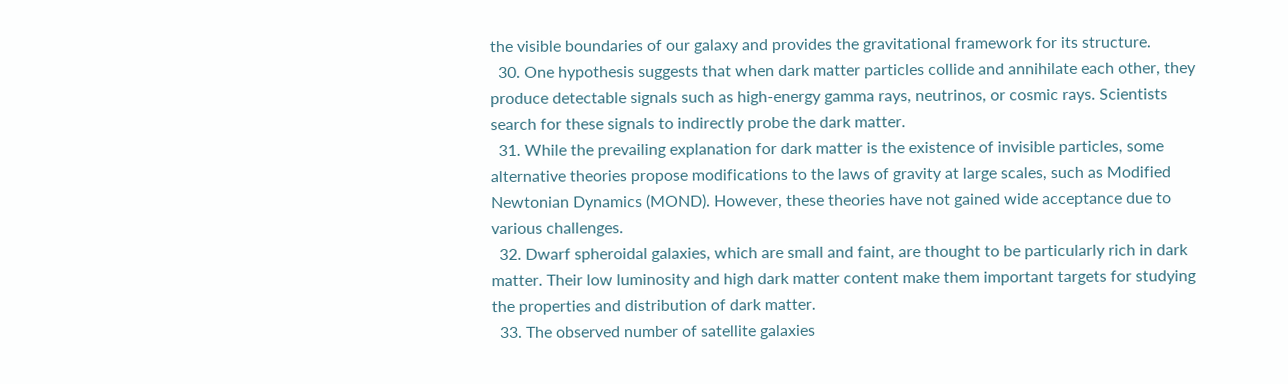the visible boundaries of our galaxy and provides the gravitational framework for its structure.
  30. One hypothesis suggests that when dark matter particles collide and annihilate each other, they produce detectable signals such as high-energy gamma rays, neutrinos, or cosmic rays. Scientists search for these signals to indirectly probe the dark matter.
  31. While the prevailing explanation for dark matter is the existence of invisible particles, some alternative theories propose modifications to the laws of gravity at large scales, such as Modified Newtonian Dynamics (MOND). However, these theories have not gained wide acceptance due to various challenges.
  32. Dwarf spheroidal galaxies, which are small and faint, are thought to be particularly rich in dark matter. Their low luminosity and high dark matter content make them important targets for studying the properties and distribution of dark matter.
  33. The observed number of satellite galaxies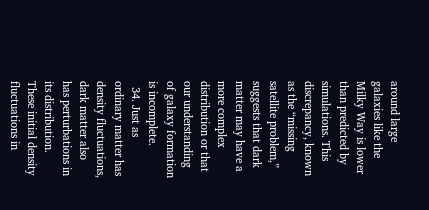around large galaxies like the Milky Way is lower than predicted by simulations. This discrepancy, known as the “missing satellite problem,” suggests that dark matter may have a more complex distribution or that our understanding of galaxy formation is incomplete.
  34. Just as ordinary matter has density fluctuations, dark matter also has perturbations in its distribution. These initial density fluctuations in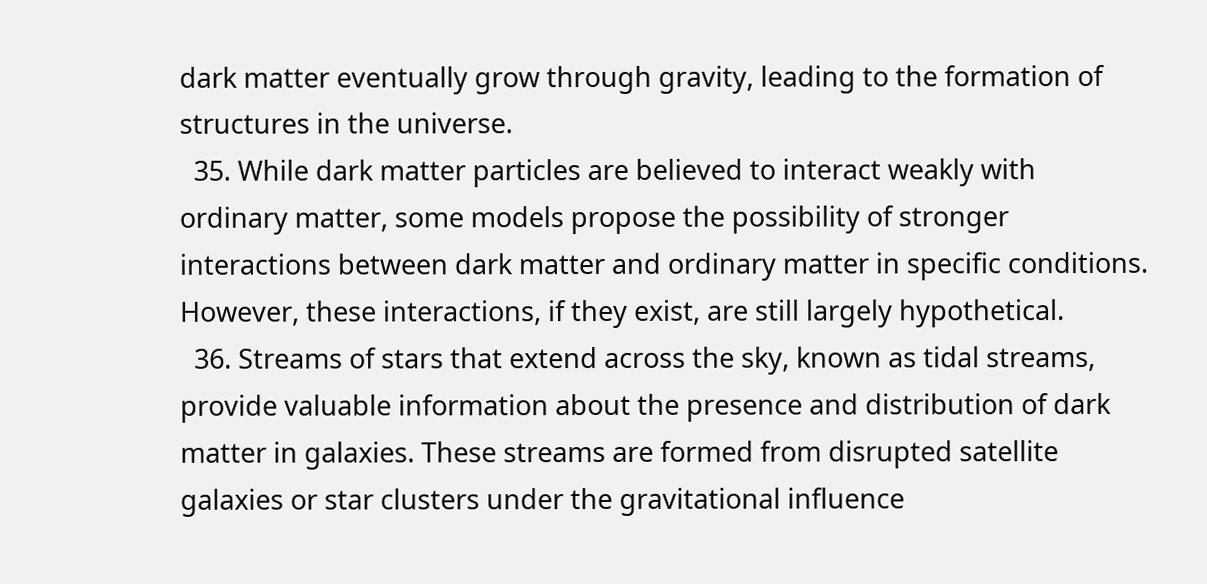dark matter eventually grow through gravity, leading to the formation of structures in the universe.
  35. While dark matter particles are believed to interact weakly with ordinary matter, some models propose the possibility of stronger interactions between dark matter and ordinary matter in specific conditions. However, these interactions, if they exist, are still largely hypothetical.
  36. Streams of stars that extend across the sky, known as tidal streams, provide valuable information about the presence and distribution of dark matter in galaxies. These streams are formed from disrupted satellite galaxies or star clusters under the gravitational influence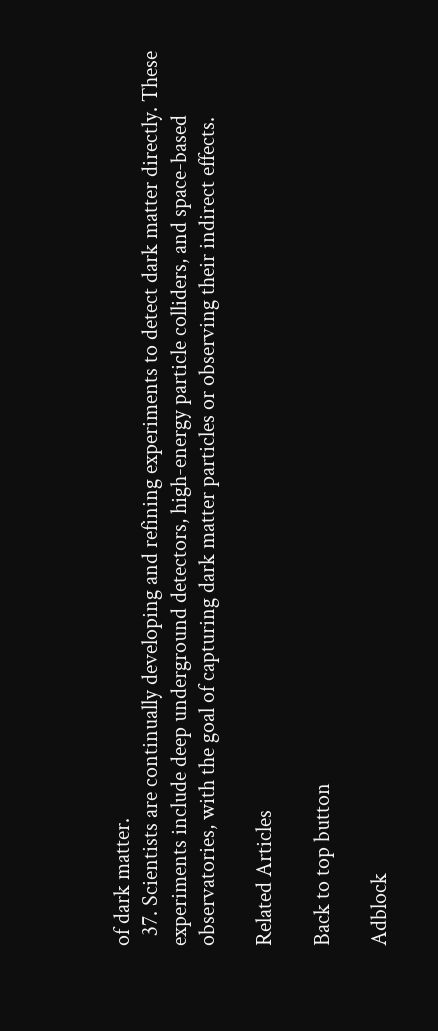of dark matter.
  37. Scientists are continually developing and refining experiments to detect dark matter directly. These experiments include deep underground detectors, high-energy particle colliders, and space-based observatories, with the goal of capturing dark matter particles or observing their indirect effects.

Related Articles

Back to top button

Adblock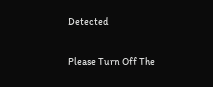Detected

Please Turn Off The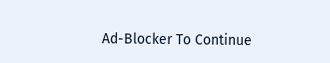Ad-Blocker To Continue